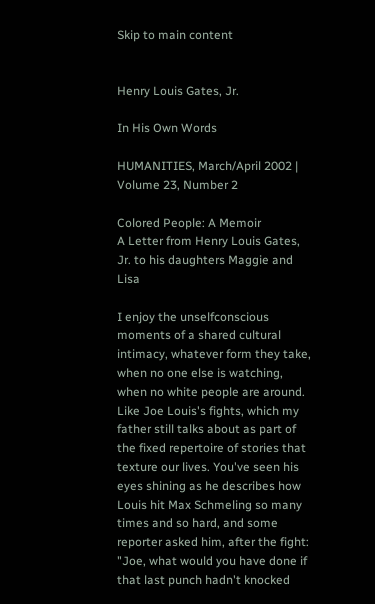Skip to main content


Henry Louis Gates, Jr.

In His Own Words

HUMANITIES, March/April 2002 | Volume 23, Number 2

Colored People: A Memoir
A Letter from Henry Louis Gates, Jr. to his daughters Maggie and Lisa

I enjoy the unselfconscious moments of a shared cultural intimacy, whatever form they take, when no one else is watching, when no white people are around. Like Joe Louis's fights, which my father still talks about as part of the fixed repertoire of stories that texture our lives. You've seen his eyes shining as he describes how Louis hit Max Schmeling so many times and so hard, and some reporter asked him, after the fight: "Joe, what would you have done if that last punch hadn't knocked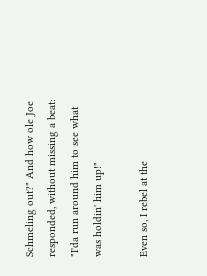Schmeling out?" And how ole Joe responded, without missing a beat: "I'da run around him to see what was holdin' him up!"

Even so, I rebel at the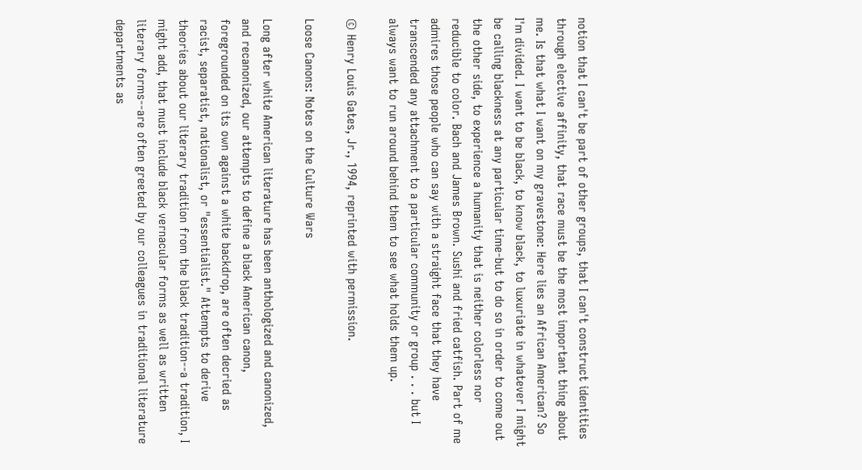notion that I can't be part of other groups, that I can't construct identities through elective affinity, that race must be the most important thing about me. Is that what I want on my gravestone: Here lies an African American? So I'm divided. I want to be black, to know black, to luxuriate in whatever I might be calling blackness at any particular time-but to do so in order to come out the other side, to experience a humanity that is neither colorless nor reducible to color. Bach and James Brown. Sushi and fried catfish. Part of me admires those people who can say with a straight face that they have transcended any attachment to a particular community or group . . . but I always want to run around behind them to see what holds them up.

© Henry Louis Gates, Jr., 1994, reprinted with permission.

Loose Canons: Notes on the Culture Wars

Long after white American literature has been anthologized and canonized, and recanonized, our attempts to define a black American canon, foregrounded on its own against a white backdrop, are often decried as racist, separatist, nationalist, or "essentialist." Attempts to derive theories about our literary tradition from the black tradition--a tradition, I might add, that must include black vernacular forms as well as written literary forms--are often greeted by our colleagues in traditional literature departments as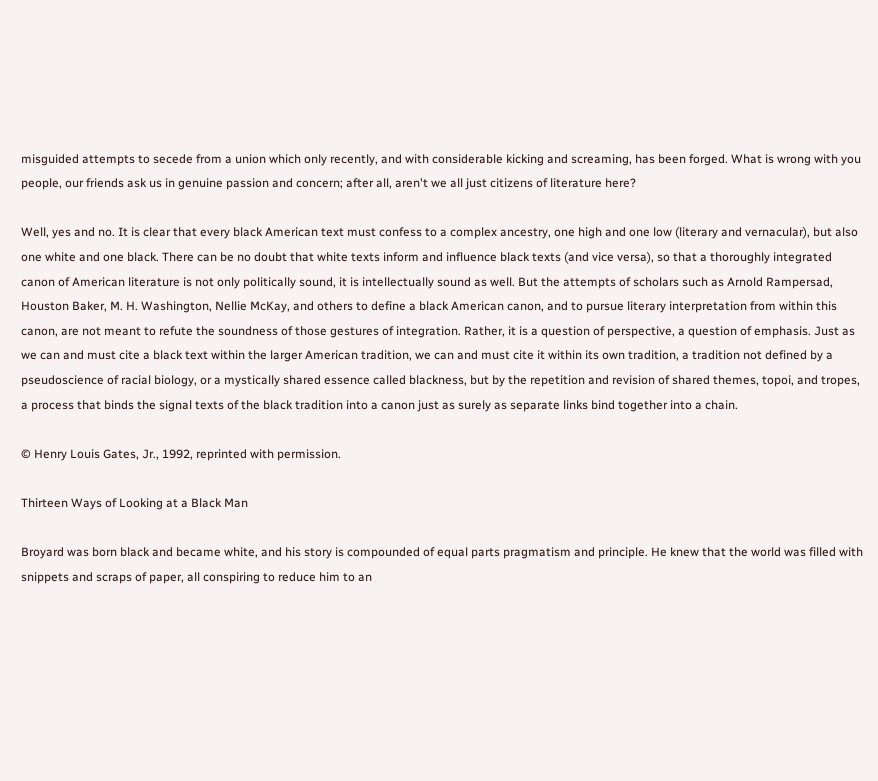misguided attempts to secede from a union which only recently, and with considerable kicking and screaming, has been forged. What is wrong with you people, our friends ask us in genuine passion and concern; after all, aren't we all just citizens of literature here?

Well, yes and no. It is clear that every black American text must confess to a complex ancestry, one high and one low (literary and vernacular), but also one white and one black. There can be no doubt that white texts inform and influence black texts (and vice versa), so that a thoroughly integrated canon of American literature is not only politically sound, it is intellectually sound as well. But the attempts of scholars such as Arnold Rampersad, Houston Baker, M. H. Washington, Nellie McKay, and others to define a black American canon, and to pursue literary interpretation from within this canon, are not meant to refute the soundness of those gestures of integration. Rather, it is a question of perspective, a question of emphasis. Just as we can and must cite a black text within the larger American tradition, we can and must cite it within its own tradition, a tradition not defined by a pseudoscience of racial biology, or a mystically shared essence called blackness, but by the repetition and revision of shared themes, topoi, and tropes, a process that binds the signal texts of the black tradition into a canon just as surely as separate links bind together into a chain.

© Henry Louis Gates, Jr., 1992, reprinted with permission.

Thirteen Ways of Looking at a Black Man

Broyard was born black and became white, and his story is compounded of equal parts pragmatism and principle. He knew that the world was filled with snippets and scraps of paper, all conspiring to reduce him to an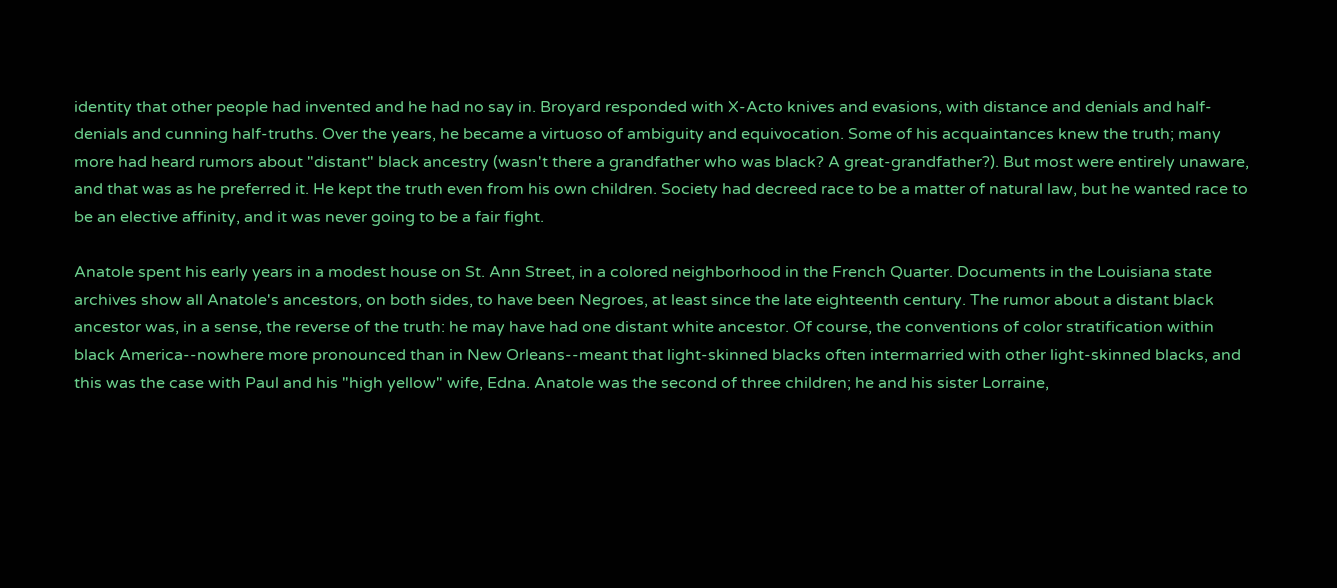identity that other people had invented and he had no say in. Broyard responded with X-Acto knives and evasions, with distance and denials and half-denials and cunning half-truths. Over the years, he became a virtuoso of ambiguity and equivocation. Some of his acquaintances knew the truth; many more had heard rumors about "distant" black ancestry (wasn't there a grandfather who was black? A great-grandfather?). But most were entirely unaware, and that was as he preferred it. He kept the truth even from his own children. Society had decreed race to be a matter of natural law, but he wanted race to be an elective affinity, and it was never going to be a fair fight.

Anatole spent his early years in a modest house on St. Ann Street, in a colored neighborhood in the French Quarter. Documents in the Louisiana state archives show all Anatole's ancestors, on both sides, to have been Negroes, at least since the late eighteenth century. The rumor about a distant black ancestor was, in a sense, the reverse of the truth: he may have had one distant white ancestor. Of course, the conventions of color stratification within black America--nowhere more pronounced than in New Orleans--meant that light-skinned blacks often intermarried with other light-skinned blacks, and this was the case with Paul and his "high yellow" wife, Edna. Anatole was the second of three children; he and his sister Lorraine,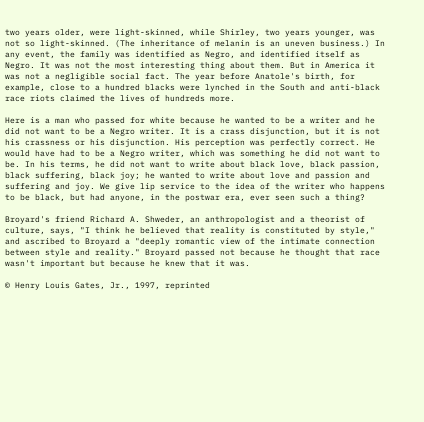two years older, were light-skinned, while Shirley, two years younger, was not so light-skinned. (The inheritance of melanin is an uneven business.) In any event, the family was identified as Negro, and identified itself as Negro. It was not the most interesting thing about them. But in America it was not a negligible social fact. The year before Anatole's birth, for example, close to a hundred blacks were lynched in the South and anti-black race riots claimed the lives of hundreds more.

Here is a man who passed for white because he wanted to be a writer and he did not want to be a Negro writer. It is a crass disjunction, but it is not his crassness or his disjunction. His perception was perfectly correct. He would have had to be a Negro writer, which was something he did not want to be. In his terms, he did not want to write about black love, black passion, black suffering, black joy; he wanted to write about love and passion and suffering and joy. We give lip service to the idea of the writer who happens to be black, but had anyone, in the postwar era, ever seen such a thing?

Broyard's friend Richard A. Shweder, an anthropologist and a theorist of culture, says, "I think he believed that reality is constituted by style," and ascribed to Broyard a "deeply romantic view of the intimate connection between style and reality." Broyard passed not because he thought that race wasn't important but because he knew that it was.

© Henry Louis Gates, Jr., 1997, reprinted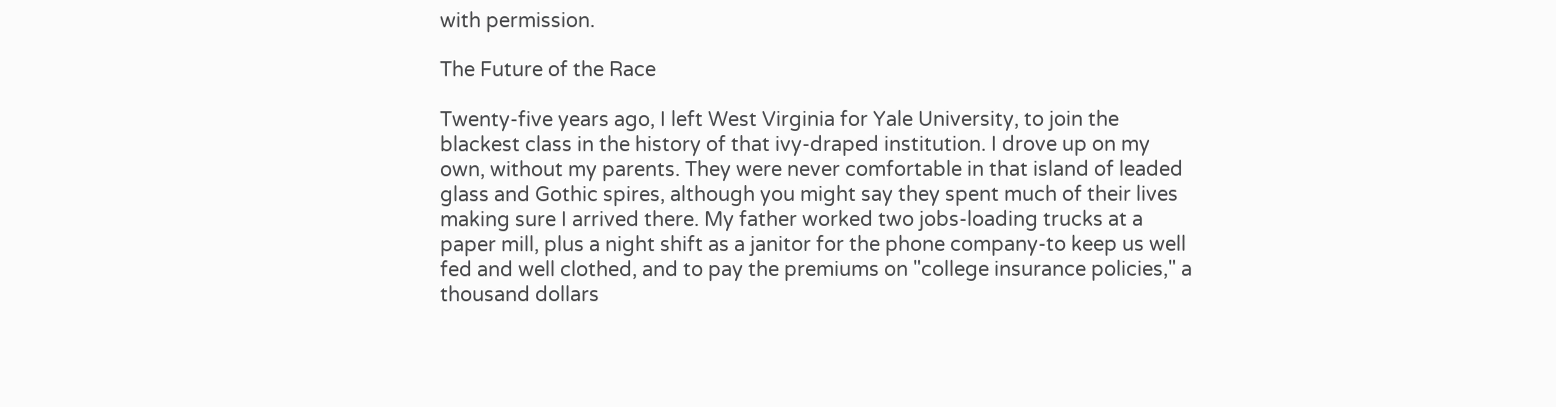with permission.

The Future of the Race

Twenty-five years ago, I left West Virginia for Yale University, to join the blackest class in the history of that ivy-draped institution. I drove up on my own, without my parents. They were never comfortable in that island of leaded glass and Gothic spires, although you might say they spent much of their lives making sure I arrived there. My father worked two jobs-loading trucks at a paper mill, plus a night shift as a janitor for the phone company-to keep us well fed and well clothed, and to pay the premiums on "college insurance policies," a thousand dollars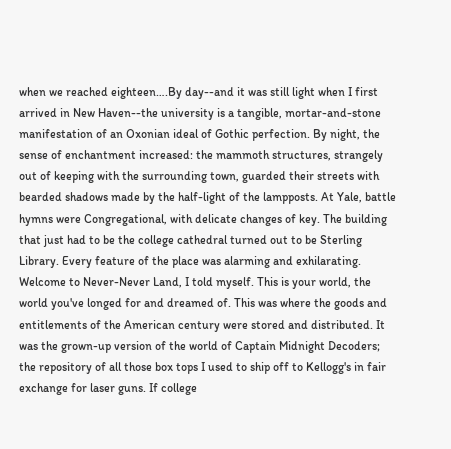when we reached eighteen….By day--and it was still light when I first arrived in New Haven--the university is a tangible, mortar-and-stone manifestation of an Oxonian ideal of Gothic perfection. By night, the sense of enchantment increased: the mammoth structures, strangely out of keeping with the surrounding town, guarded their streets with bearded shadows made by the half-light of the lampposts. At Yale, battle hymns were Congregational, with delicate changes of key. The building that just had to be the college cathedral turned out to be Sterling Library. Every feature of the place was alarming and exhilarating. Welcome to Never-Never Land, I told myself. This is your world, the world you've longed for and dreamed of. This was where the goods and entitlements of the American century were stored and distributed. It was the grown-up version of the world of Captain Midnight Decoders; the repository of all those box tops I used to ship off to Kellogg's in fair exchange for laser guns. If college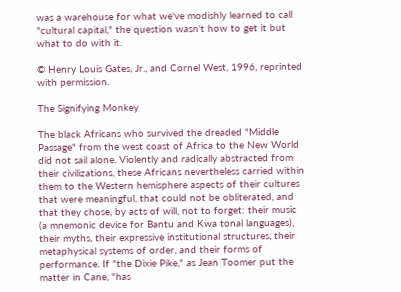was a warehouse for what we've modishly learned to call "cultural capital," the question wasn't how to get it but what to do with it.

© Henry Louis Gates, Jr., and Cornel West, 1996, reprinted with permission.

The Signifying Monkey

The black Africans who survived the dreaded "Middle Passage" from the west coast of Africa to the New World did not sail alone. Violently and radically abstracted from their civilizations, these Africans nevertheless carried within them to the Western hemisphere aspects of their cultures that were meaningful, that could not be obliterated, and that they chose, by acts of will, not to forget: their music (a mnemonic device for Bantu and Kwa tonal languages), their myths, their expressive institutional structures, their metaphysical systems of order, and their forms of performance. If "the Dixie Pike," as Jean Toomer put the matter in Cane, "has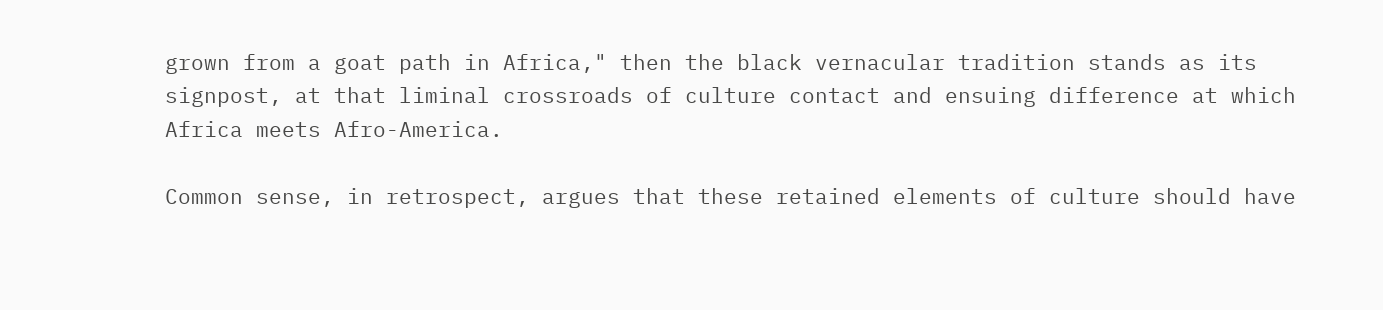grown from a goat path in Africa," then the black vernacular tradition stands as its signpost, at that liminal crossroads of culture contact and ensuing difference at which Africa meets Afro-America.

Common sense, in retrospect, argues that these retained elements of culture should have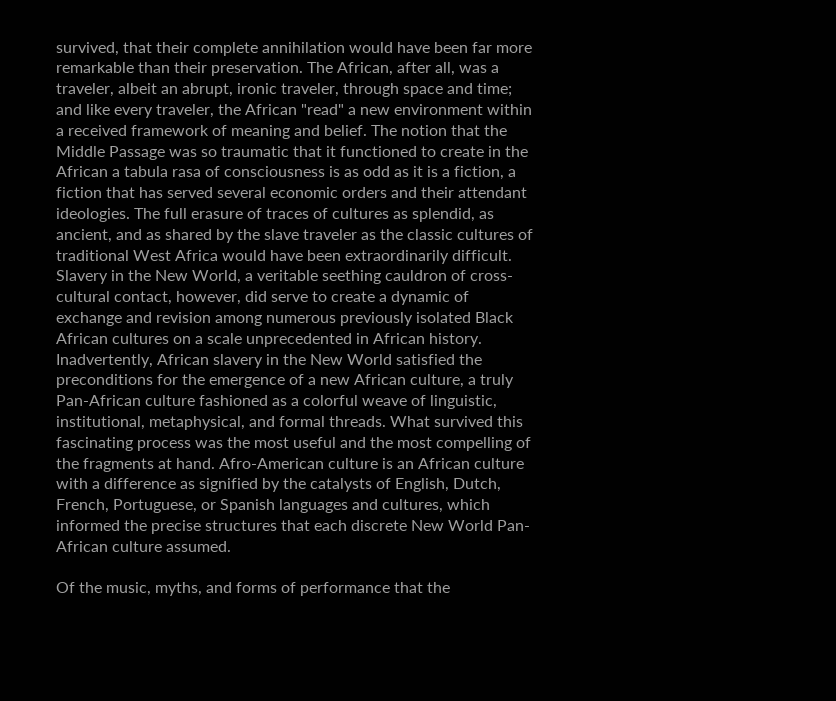survived, that their complete annihilation would have been far more remarkable than their preservation. The African, after all, was a traveler, albeit an abrupt, ironic traveler, through space and time; and like every traveler, the African "read" a new environment within a received framework of meaning and belief. The notion that the Middle Passage was so traumatic that it functioned to create in the African a tabula rasa of consciousness is as odd as it is a fiction, a fiction that has served several economic orders and their attendant ideologies. The full erasure of traces of cultures as splendid, as ancient, and as shared by the slave traveler as the classic cultures of traditional West Africa would have been extraordinarily difficult. Slavery in the New World, a veritable seething cauldron of cross-cultural contact, however, did serve to create a dynamic of exchange and revision among numerous previously isolated Black African cultures on a scale unprecedented in African history. Inadvertently, African slavery in the New World satisfied the preconditions for the emergence of a new African culture, a truly Pan-African culture fashioned as a colorful weave of linguistic, institutional, metaphysical, and formal threads. What survived this fascinating process was the most useful and the most compelling of the fragments at hand. Afro-American culture is an African culture with a difference as signified by the catalysts of English, Dutch, French, Portuguese, or Spanish languages and cultures, which informed the precise structures that each discrete New World Pan-African culture assumed.

Of the music, myths, and forms of performance that the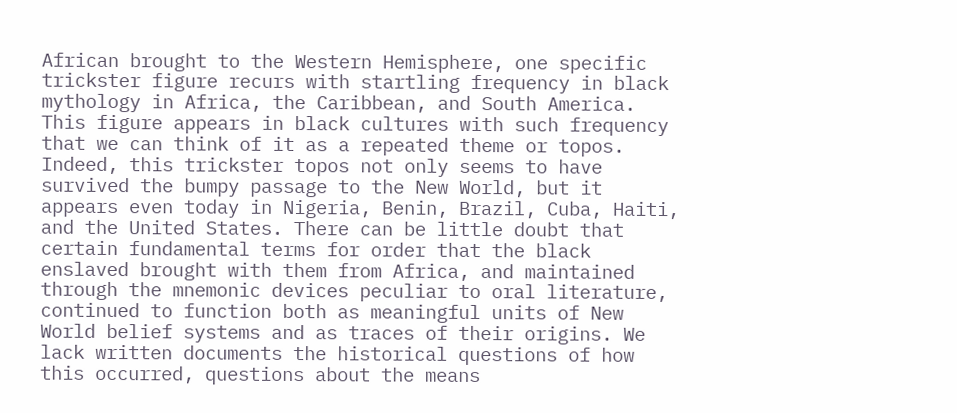African brought to the Western Hemisphere, one specific trickster figure recurs with startling frequency in black mythology in Africa, the Caribbean, and South America. This figure appears in black cultures with such frequency that we can think of it as a repeated theme or topos. Indeed, this trickster topos not only seems to have survived the bumpy passage to the New World, but it appears even today in Nigeria, Benin, Brazil, Cuba, Haiti, and the United States. There can be little doubt that certain fundamental terms for order that the black enslaved brought with them from Africa, and maintained through the mnemonic devices peculiar to oral literature, continued to function both as meaningful units of New World belief systems and as traces of their origins. We lack written documents the historical questions of how this occurred, questions about the means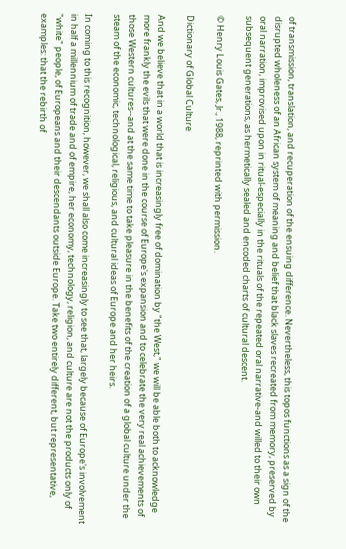of transmission, translation, and recuperation of the ensuing difference. Nevertheless, this topos functions as a sign of the disrupted wholeness of an African system of meaning and belief that black slaves recreated from memory, preserved by oral narration, improvised upon in ritual-especially in the rituals of the repeated oral narrative-and willed to their own subsequent generations, as hermetically sealed and encoded charts of cultural descent.

© Henry Louis Gates, Jr., 1988, reprinted with permission.

Dictionary of Global Culture

And we believe that in a world that is increasingly free of domination by "the West," we will be able both to acknowledge more frankly the evils that were done in the course of Europe's expansion and to celebrate the very real achievements of those Western cultures--and at the same time to take pleasure in the benefits of the creation of a global culture under the steam of the economic, technological, religious, and cultural ideas of Europe and her heirs.

In coming to this recognition, however, we shall also come increasingly to see that, largely because of Europe's involvement in half a millennium of trade and of empire, her economy, technology, religion, and culture are not the products only of "white" people, of Europeans and their descendants outside Europe. Take two entirely different, but representative, examples: that the rebirth of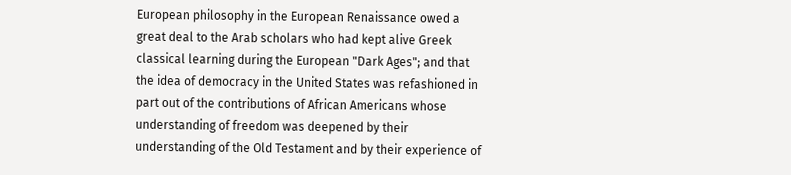European philosophy in the European Renaissance owed a great deal to the Arab scholars who had kept alive Greek classical learning during the European "Dark Ages"; and that the idea of democracy in the United States was refashioned in part out of the contributions of African Americans whose understanding of freedom was deepened by their understanding of the Old Testament and by their experience of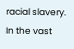racial slavery. In the vast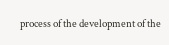process of the development of the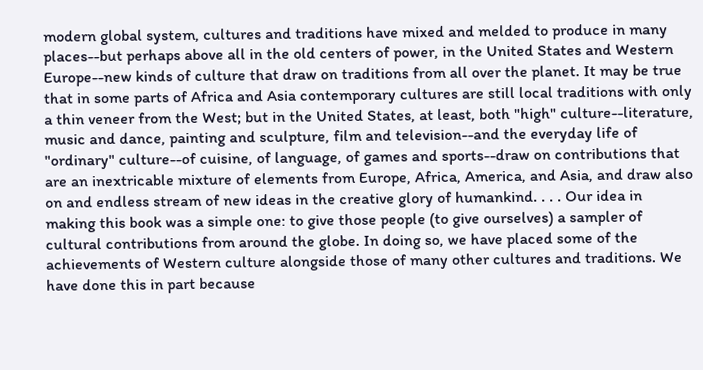modern global system, cultures and traditions have mixed and melded to produce in many places--but perhaps above all in the old centers of power, in the United States and Western Europe--new kinds of culture that draw on traditions from all over the planet. It may be true that in some parts of Africa and Asia contemporary cultures are still local traditions with only a thin veneer from the West; but in the United States, at least, both "high" culture--literature, music and dance, painting and sculpture, film and television--and the everyday life of "ordinary" culture--of cuisine, of language, of games and sports--draw on contributions that are an inextricable mixture of elements from Europe, Africa, America, and Asia, and draw also on and endless stream of new ideas in the creative glory of humankind. . . . Our idea in making this book was a simple one: to give those people (to give ourselves) a sampler of cultural contributions from around the globe. In doing so, we have placed some of the achievements of Western culture alongside those of many other cultures and traditions. We have done this in part because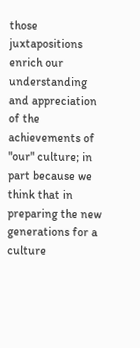those juxtapositions enrich our understanding and appreciation of the achievements of "our" culture; in part because we think that in preparing the new generations for a culture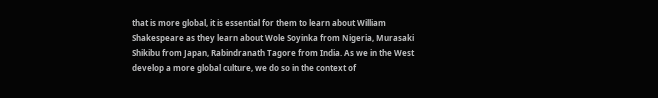that is more global, it is essential for them to learn about William Shakespeare as they learn about Wole Soyinka from Nigeria, Murasaki Shikibu from Japan, Rabindranath Tagore from India. As we in the West develop a more global culture, we do so in the context of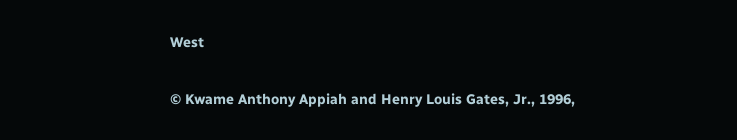West

© Kwame Anthony Appiah and Henry Louis Gates, Jr., 1996,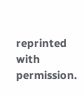reprinted with permission.